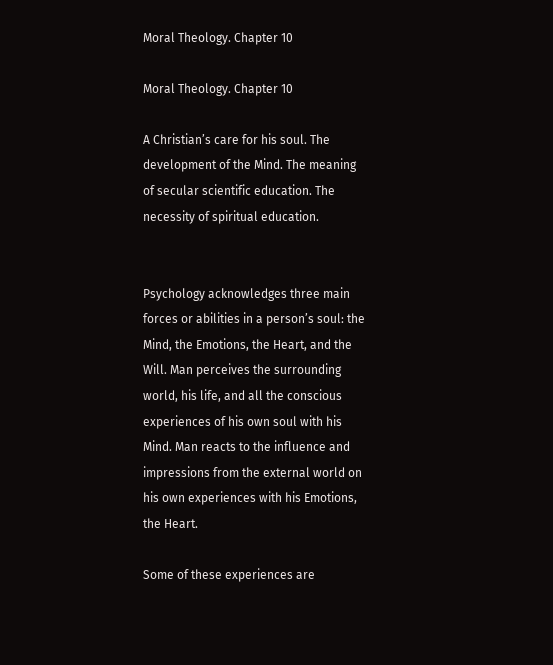Moral Theology. Chapter 10

Moral Theology. Chapter 10

A Christian’s care for his soul. The development of the Mind. The meaning of secular scientific education. The necessity of spiritual education.


Psychology acknowledges three main forces or abilities in a person’s soul: the Mind, the Emotions, the Heart, and the Will. Man perceives the surrounding world, his life, and all the conscious experiences of his own soul with his Mind. Man reacts to the influence and impressions from the external world on his own experiences with his Emotions, the Heart.

Some of these experiences are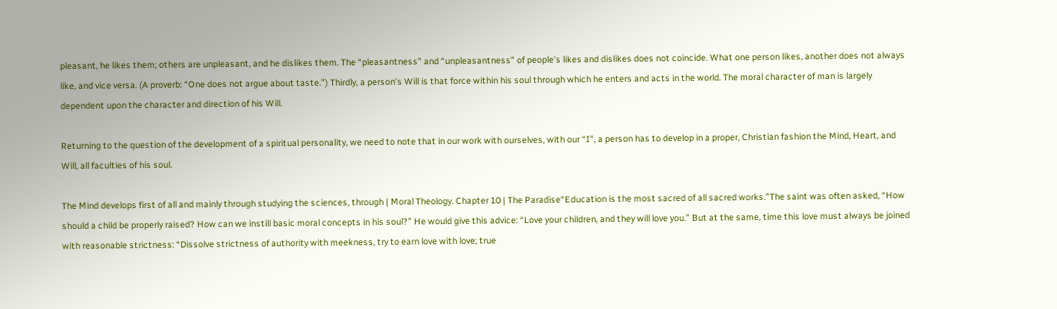pleasant, he likes them; others are unpleasant, and he dislikes them. The “pleasantness” and “unpleasantness” of people’s likes and dislikes does not coincide. What one person likes, another does not always like, and vice versa. (A proverb: “One does not argue about taste.”) Thirdly, a person’s Will is that force within his soul through which he enters and acts in the world. The moral character of man is largely dependent upon the character and direction of his Will.

Returning to the question of the development of a spiritual personality, we need to note that in our work with ourselves, with our “I”, a person has to develop in a proper, Christian fashion the Mind, Heart, and Will, all faculties of his soul.

The Mind develops first of all and mainly through studying the sciences, through | Moral Theology. Chapter 10 | The Paradise“Education is the most sacred of all sacred works.”The saint was often asked, “How should a child be properly raised? How can we instill basic moral concepts in his soul?” He would give this advice: “Love your children, and they will love you.” But at the same, time this love must always be joined with reasonable strictness: “Dissolve strictness of authority with meekness, try to earn love with love; true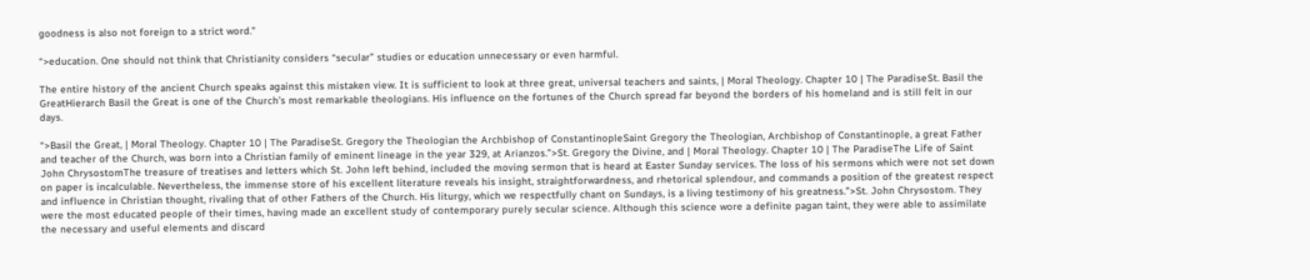goodness is also not foreign to a strict word.”

“>education. One should not think that Christianity considers “secular” studies or education unnecessary or even harmful.

The entire history of the ancient Church speaks against this mistaken view. It is sufficient to look at three great, universal teachers and saints, | Moral Theology. Chapter 10 | The ParadiseSt. Basil the GreatHierarch Basil the Great is one of the Church’s most remarkable theologians. His influence on the fortunes of the Church spread far beyond the borders of his homeland and is still felt in our days.

“>Basil the Great, | Moral Theology. Chapter 10 | The ParadiseSt. Gregory the Theologian the Archbishop of ConstantinopleSaint Gregory the Theologian, Archbishop of Constantinople, a great Father and teacher of the Church, was born into a Christian family of eminent lineage in the year 329, at Arianzos.”>St. Gregory the Divine, and | Moral Theology. Chapter 10 | The ParadiseThe Life of Saint John ChrysostomThe treasure of treatises and letters which St. John left behind, included the moving sermon that is heard at Easter Sunday services. The loss of his sermons which were not set down on paper is incalculable. Nevertheless, the immense store of his excellent literature reveals his insight, straightforwardness, and rhetorical splendour, and commands a position of the greatest respect and influence in Christian thought, rivaling that of other Fathers of the Church. His liturgy, which we respectfully chant on Sundays, is a living testimony of his greatness.”>St. John Chrysostom. They were the most educated people of their times, having made an excellent study of contemporary purely secular science. Although this science wore a definite pagan taint, they were able to assimilate the necessary and useful elements and discard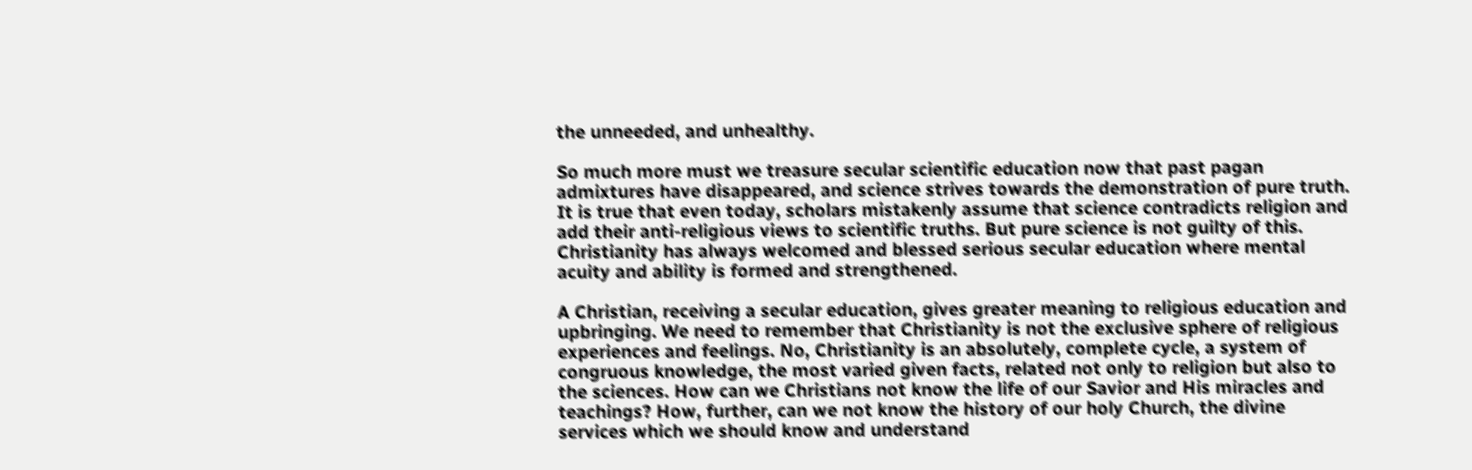the unneeded, and unhealthy.

So much more must we treasure secular scientific education now that past pagan admixtures have disappeared, and science strives towards the demonstration of pure truth. It is true that even today, scholars mistakenly assume that science contradicts religion and add their anti-religious views to scientific truths. But pure science is not guilty of this. Christianity has always welcomed and blessed serious secular education where mental acuity and ability is formed and strengthened.

A Christian, receiving a secular education, gives greater meaning to religious education and upbringing. We need to remember that Christianity is not the exclusive sphere of religious experiences and feelings. No, Christianity is an absolutely, complete cycle, a system of congruous knowledge, the most varied given facts, related not only to religion but also to the sciences. How can we Christians not know the life of our Savior and His miracles and teachings? How, further, can we not know the history of our holy Church, the divine services which we should know and understand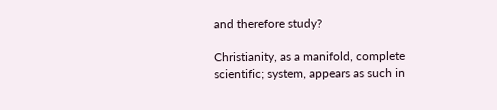and therefore study?

Christianity, as a manifold, complete scientific; system, appears as such in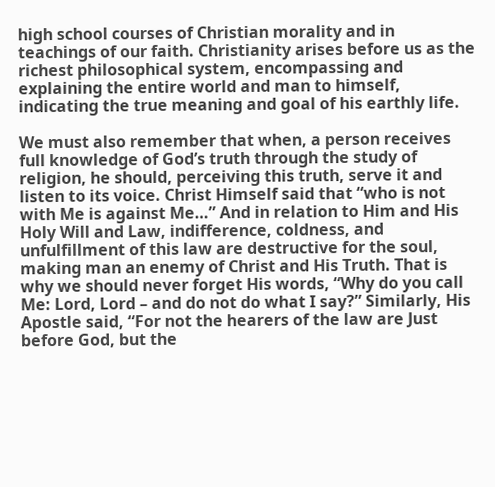high school courses of Christian morality and in teachings of our faith. Christianity arises before us as the richest philosophical system, encompassing and explaining the entire world and man to himself, indicating the true meaning and goal of his earthly life.

We must also remember that when, a person receives full knowledge of God’s truth through the study of religion, he should, perceiving this truth, serve it and listen to its voice. Christ Himself said that “who is not with Me is against Me…” And in relation to Him and His Holy Will and Law, indifference, coldness, and unfulfillment of this law are destructive for the soul, making man an enemy of Christ and His Truth. That is why we should never forget His words, “Why do you call Me: Lord, Lord – and do not do what I say?” Similarly, His Apostle said, “For not the hearers of the law are Just before God, but the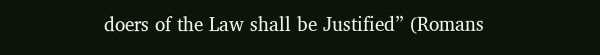doers of the Law shall be Justified” (Romans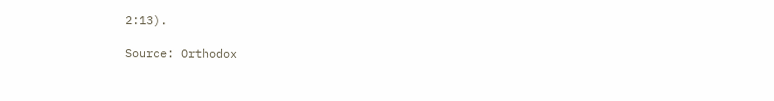2:13).

Source: Orthodox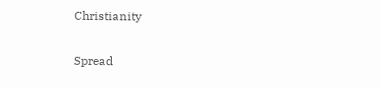Christianity

Spread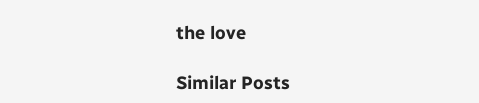the love

Similar Posts